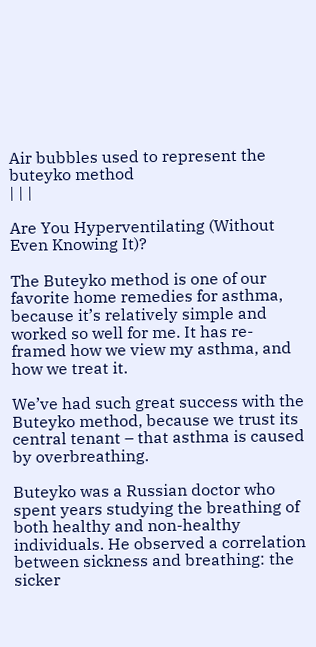Air bubbles used to represent the buteyko method
| | |

Are You Hyperventilating (Without Even Knowing It)?

The Buteyko method is one of our favorite home remedies for asthma, because it’s relatively simple and worked so well for me. It has re-framed how we view my asthma, and how we treat it.

We’ve had such great success with the Buteyko method, because we trust its central tenant – that asthma is caused by overbreathing.

Buteyko was a Russian doctor who spent years studying the breathing of both healthy and non-healthy individuals. He observed a correlation between sickness and breathing: the sicker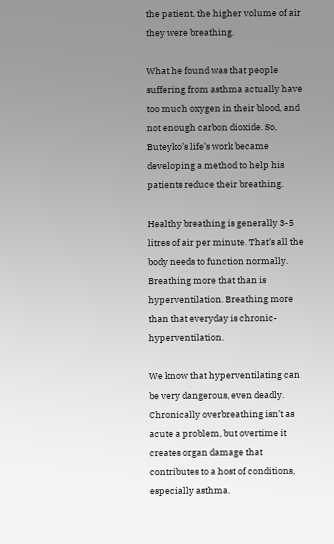the patient, the higher volume of air they were breathing.

What he found was that people suffering from asthma actually have too much oxygen in their blood, and not enough carbon dioxide. So, Buteyko’s life’s work became developing a method to help his patients reduce their breathing.

Healthy breathing is generally 3-5 litres of air per minute. That’s all the body needs to function normally. Breathing more that than is hyperventilation. Breathing more than that everyday is chronic-hyperventilation.

We know that hyperventilating can be very dangerous, even deadly. Chronically overbreathing isn’t as acute a problem, but overtime it creates organ damage that contributes to a host of conditions, especially asthma.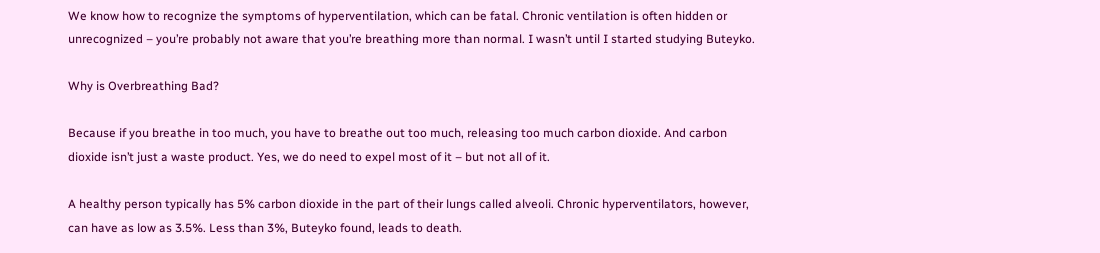We know how to recognize the symptoms of hyperventilation, which can be fatal. Chronic ventilation is often hidden or unrecognized – you’re probably not aware that you’re breathing more than normal. I wasn’t until I started studying Buteyko.

Why is Overbreathing Bad?

Because if you breathe in too much, you have to breathe out too much, releasing too much carbon dioxide. And carbon dioxide isn’t just a waste product. Yes, we do need to expel most of it – but not all of it.

A healthy person typically has 5% carbon dioxide in the part of their lungs called alveoli. Chronic hyperventilators, however, can have as low as 3.5%. Less than 3%, Buteyko found, leads to death.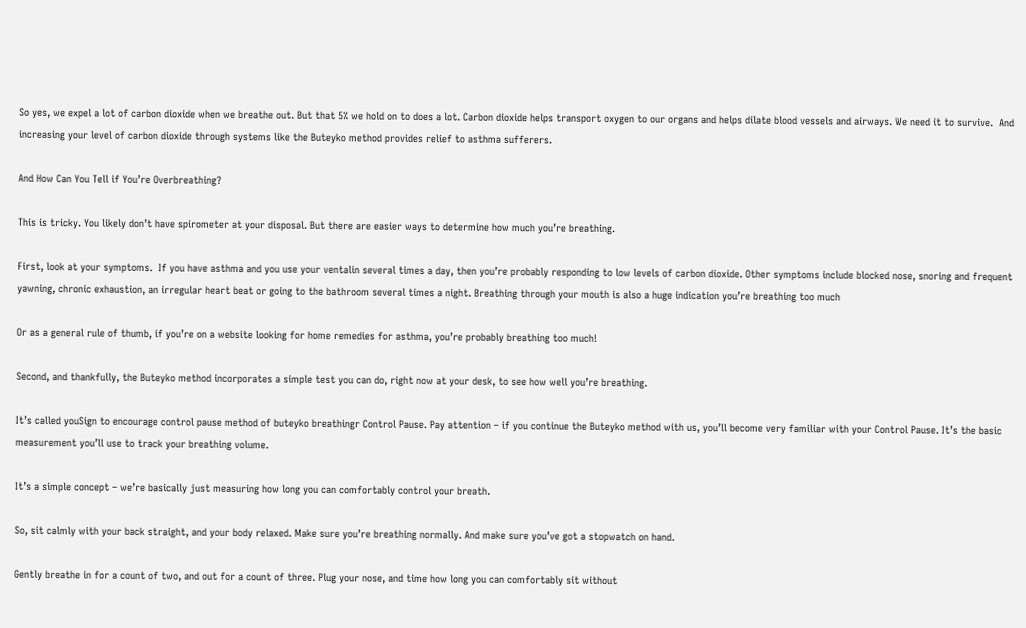So yes, we expel a lot of carbon dioxide when we breathe out. But that 5% we hold on to does a lot. Carbon dioxide helps transport oxygen to our organs and helps dilate blood vessels and airways. We need it to survive.  And increasing your level of carbon dioxide through systems like the Buteyko method provides relief to asthma sufferers.

And How Can You Tell if You’re Overbreathing?

This is tricky. You likely don’t have spirometer at your disposal. But there are easier ways to determine how much you’re breathing.

First, look at your symptoms.  If you have asthma and you use your ventalin several times a day, then you’re probably responding to low levels of carbon dioxide. Other symptoms include blocked nose, snoring and frequent yawning, chronic exhaustion, an irregular heart beat or going to the bathroom several times a night. Breathing through your mouth is also a huge indication you’re breathing too much

Or as a general rule of thumb, if you’re on a website looking for home remedies for asthma, you’re probably breathing too much!

Second, and thankfully, the Buteyko method incorporates a simple test you can do, right now at your desk, to see how well you’re breathing.

It’s called youSign to encourage control pause method of buteyko breathingr Control Pause. Pay attention – if you continue the Buteyko method with us, you’ll become very familiar with your Control Pause. It’s the basic measurement you’ll use to track your breathing volume.

It’s a simple concept – we’re basically just measuring how long you can comfortably control your breath.

So, sit calmly with your back straight, and your body relaxed. Make sure you’re breathing normally. And make sure you’ve got a stopwatch on hand.

Gently breathe in for a count of two, and out for a count of three. Plug your nose, and time how long you can comfortably sit without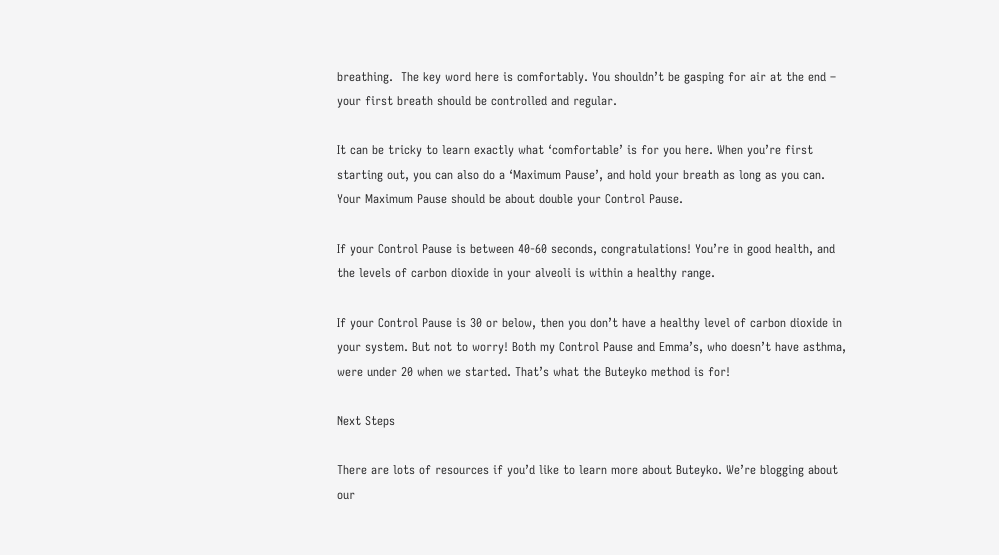breathing.  The key word here is comfortably. You shouldn’t be gasping for air at the end – your first breath should be controlled and regular.

It can be tricky to learn exactly what ‘comfortable’ is for you here. When you’re first starting out, you can also do a ‘Maximum Pause’, and hold your breath as long as you can. Your Maximum Pause should be about double your Control Pause.

If your Control Pause is between 40-60 seconds, congratulations! You’re in good health, and the levels of carbon dioxide in your alveoli is within a healthy range.

If your Control Pause is 30 or below, then you don’t have a healthy level of carbon dioxide in your system. But not to worry! Both my Control Pause and Emma’s, who doesn’t have asthma, were under 20 when we started. That’s what the Buteyko method is for!

Next Steps

There are lots of resources if you’d like to learn more about Buteyko. We’re blogging about our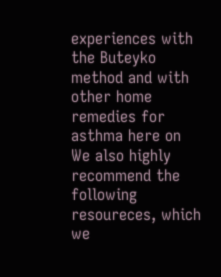experiences with the Buteyko method and with other home remedies for asthma here on We also highly recommend the following resoureces, which we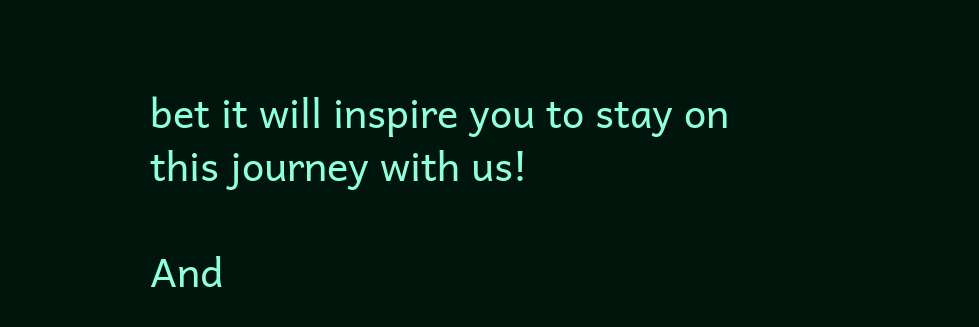bet it will inspire you to stay on this journey with us!

And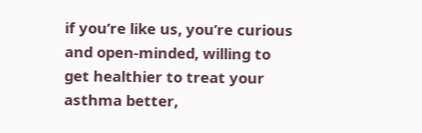if you’re like us, you’re curious and open-minded, willing to get healthier to treat your asthma better,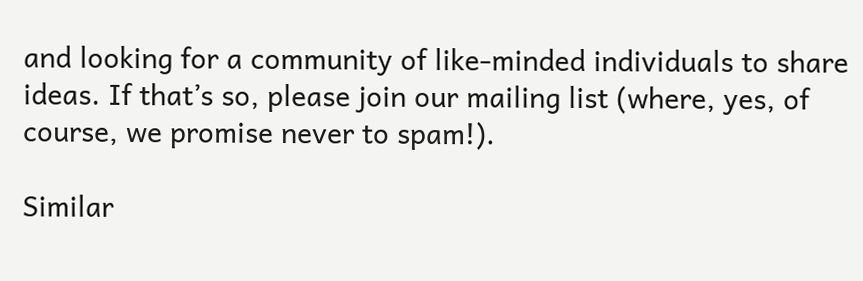and looking for a community of like-minded individuals to share ideas. If that’s so, please join our mailing list (where, yes, of course, we promise never to spam!).

Similar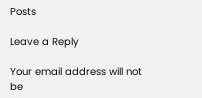Posts

Leave a Reply

Your email address will not be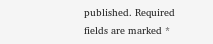published. Required fields are marked *